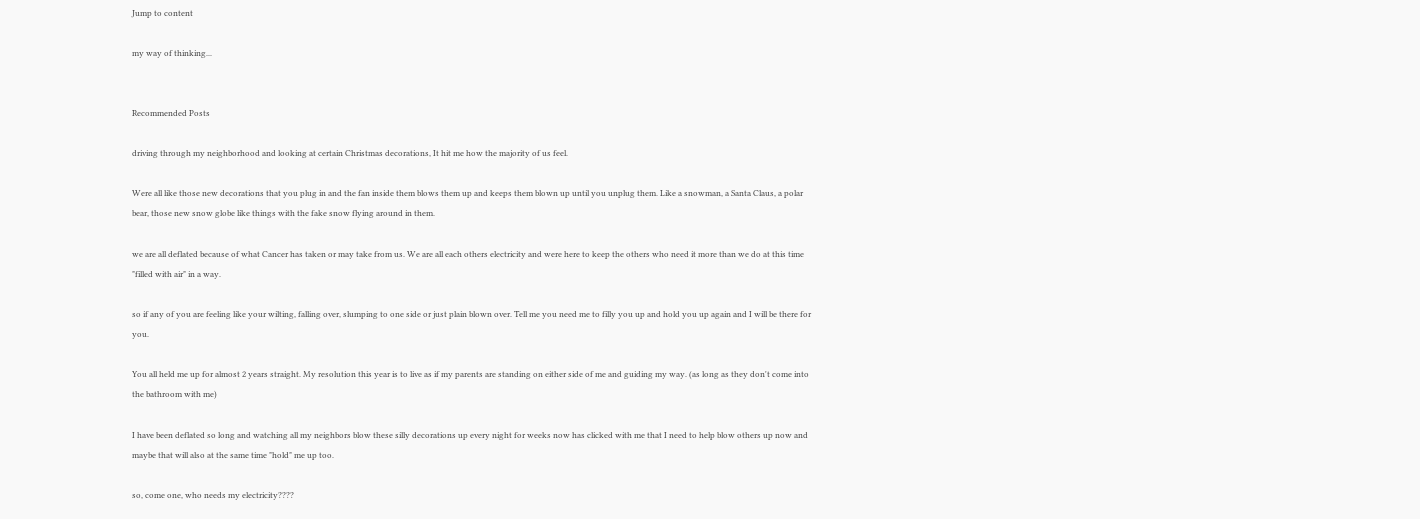Jump to content

my way of thinking...


Recommended Posts

driving through my neighborhood and looking at certain Christmas decorations, It hit me how the majority of us feel.

Were all like those new decorations that you plug in and the fan inside them blows them up and keeps them blown up until you unplug them. Like a snowman, a Santa Claus, a polar bear, those new snow globe like things with the fake snow flying around in them.

we are all deflated because of what Cancer has taken or may take from us. We are all each others electricity and were here to keep the others who need it more than we do at this time "filled with air" in a way.

so if any of you are feeling like your wilting, falling over, slumping to one side or just plain blown over. Tell me you need me to filly you up and hold you up again and I will be there for you.

You all held me up for almost 2 years straight. My resolution this year is to live as if my parents are standing on either side of me and guiding my way. (as long as they don't come into the bathroom with me)

I have been deflated so long and watching all my neighbors blow these silly decorations up every night for weeks now has clicked with me that I need to help blow others up now and maybe that will also at the same time "hold" me up too.

so, come one, who needs my electricity????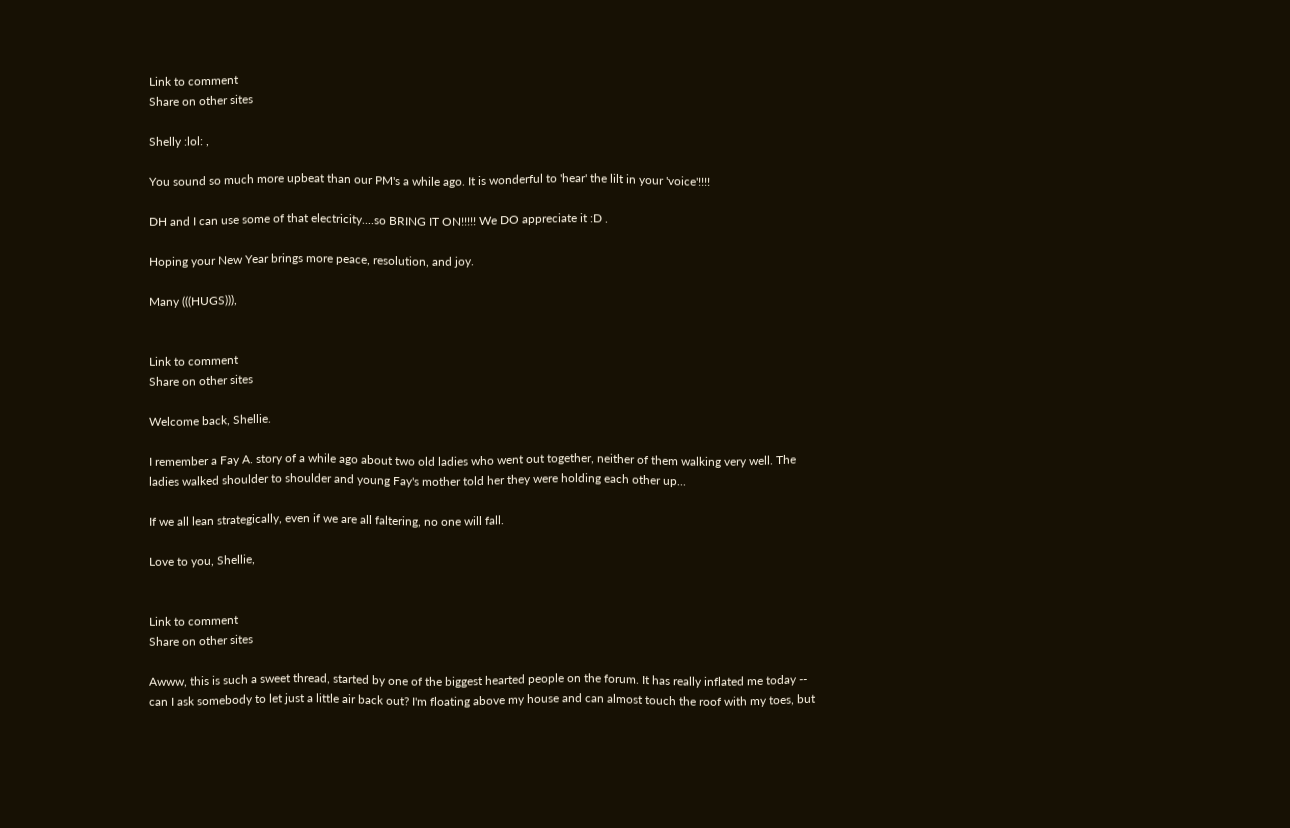Link to comment
Share on other sites

Shelly :lol: ,

You sound so much more upbeat than our PM's a while ago. It is wonderful to 'hear' the lilt in your 'voice'!!!!

DH and I can use some of that electricity....so BRING IT ON!!!!! We DO appreciate it :D .

Hoping your New Year brings more peace, resolution, and joy.

Many (((HUGS))),


Link to comment
Share on other sites

Welcome back, Shellie.

I remember a Fay A. story of a while ago about two old ladies who went out together, neither of them walking very well. The ladies walked shoulder to shoulder and young Fay's mother told her they were holding each other up...

If we all lean strategically, even if we are all faltering, no one will fall.

Love to you, Shellie,


Link to comment
Share on other sites

Awww, this is such a sweet thread, started by one of the biggest hearted people on the forum. It has really inflated me today -- can I ask somebody to let just a little air back out? I'm floating above my house and can almost touch the roof with my toes, but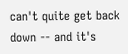can't quite get back down -- and it's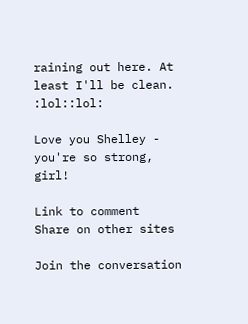raining out here. At least I'll be clean. :lol::lol:

Love you Shelley - you're so strong, girl!

Link to comment
Share on other sites

Join the conversation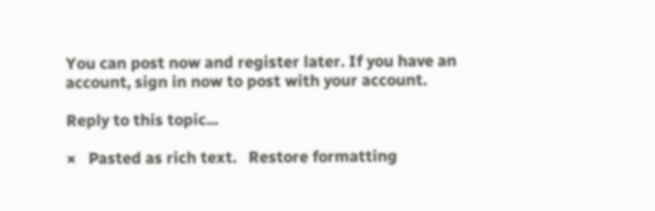You can post now and register later. If you have an account, sign in now to post with your account.

Reply to this topic...

×   Pasted as rich text.   Restore formatting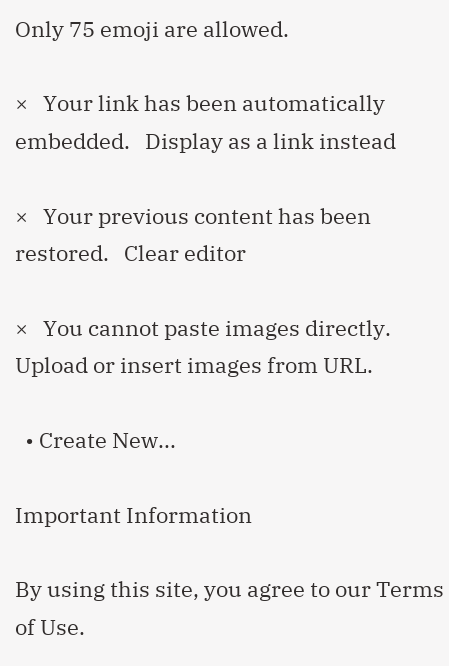Only 75 emoji are allowed.

×   Your link has been automatically embedded.   Display as a link instead

×   Your previous content has been restored.   Clear editor

×   You cannot paste images directly. Upload or insert images from URL.

  • Create New...

Important Information

By using this site, you agree to our Terms of Use.